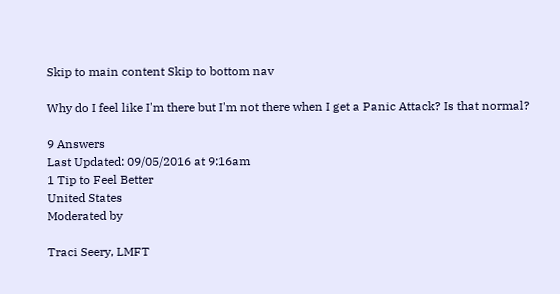Skip to main content Skip to bottom nav

Why do I feel like I'm there but I'm not there when I get a Panic Attack? Is that normal?

9 Answers
Last Updated: 09/05/2016 at 9:16am
1 Tip to Feel Better
United States
Moderated by

Traci Seery, LMFT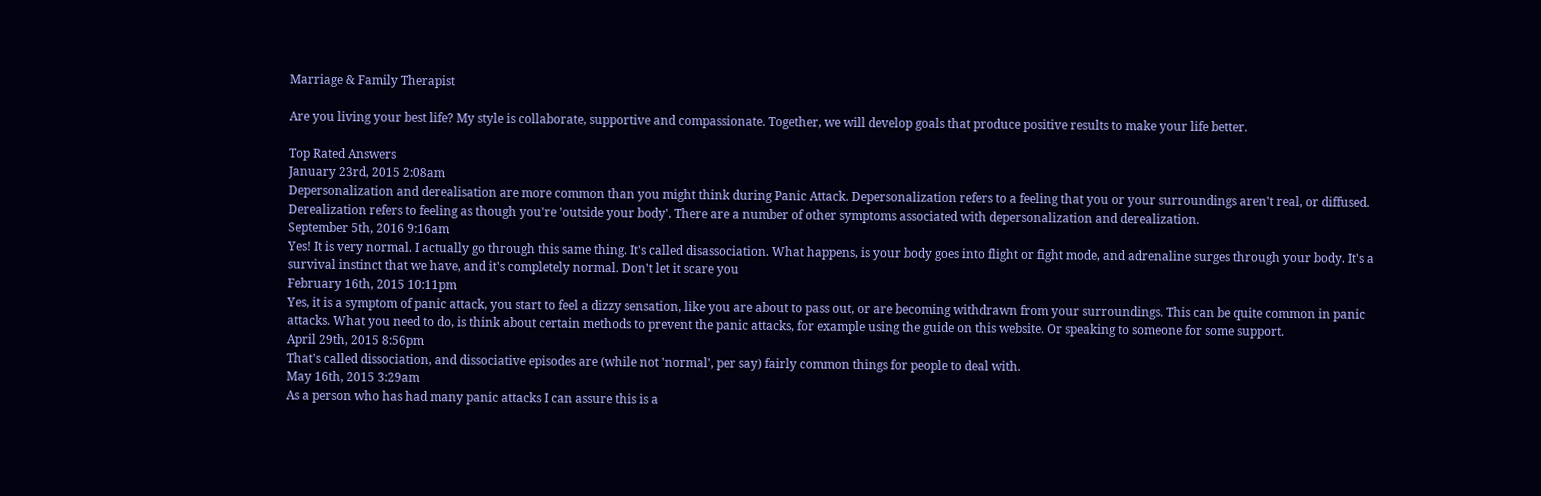Marriage & Family Therapist

Are you living your best life? My style is collaborate, supportive and compassionate. Together, we will develop goals that produce positive results to make your life better.

Top Rated Answers
January 23rd, 2015 2:08am
Depersonalization and derealisation are more common than you might think during Panic Attack. Depersonalization refers to a feeling that you or your surroundings aren't real, or diffused. Derealization refers to feeling as though you're 'outside your body'. There are a number of other symptoms associated with depersonalization and derealization.
September 5th, 2016 9:16am
Yes! It is very normal. I actually go through this same thing. It's called disassociation. What happens, is your body goes into flight or fight mode, and adrenaline surges through your body. It's a survival instinct that we have, and it's completely normal. Don't let it scare you
February 16th, 2015 10:11pm
Yes, it is a symptom of panic attack, you start to feel a dizzy sensation, like you are about to pass out, or are becoming withdrawn from your surroundings. This can be quite common in panic attacks. What you need to do, is think about certain methods to prevent the panic attacks, for example using the guide on this website. Or speaking to someone for some support.
April 29th, 2015 8:56pm
That's called dissociation, and dissociative episodes are (while not 'normal', per say) fairly common things for people to deal with.
May 16th, 2015 3:29am
As a person who has had many panic attacks I can assure this is a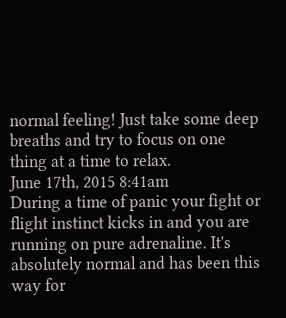normal feeling! Just take some deep breaths and try to focus on one thing at a time to relax.
June 17th, 2015 8:41am
During a time of panic your fight or flight instinct kicks in and you are running on pure adrenaline. It's absolutely normal and has been this way for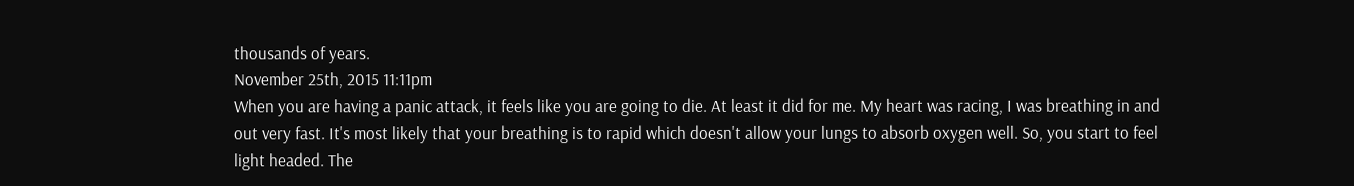thousands of years.
November 25th, 2015 11:11pm
When you are having a panic attack, it feels like you are going to die. At least it did for me. My heart was racing, I was breathing in and out very fast. It's most likely that your breathing is to rapid which doesn't allow your lungs to absorb oxygen well. So, you start to feel light headed. The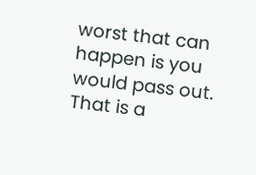worst that can happen is you would pass out. That is a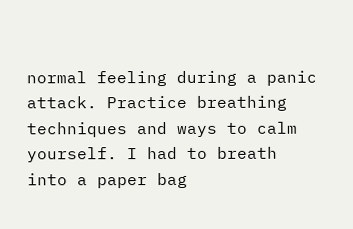normal feeling during a panic attack. Practice breathing techniques and ways to calm yourself. I had to breath into a paper bag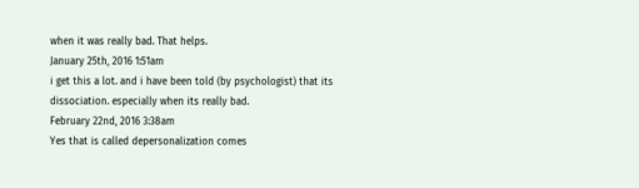when it was really bad. That helps.
January 25th, 2016 1:51am
i get this a lot. and i have been told (by psychologist) that its dissociation. especially when its really bad.
February 22nd, 2016 3:38am
Yes that is called depersonalization comes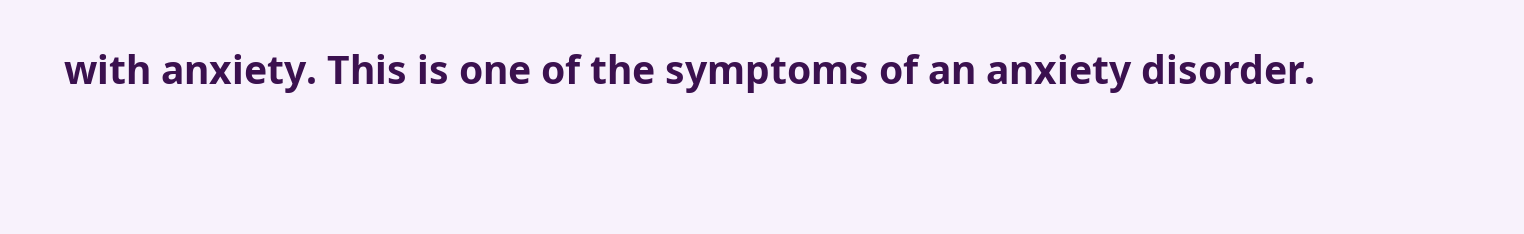with anxiety. This is one of the symptoms of an anxiety disorder.